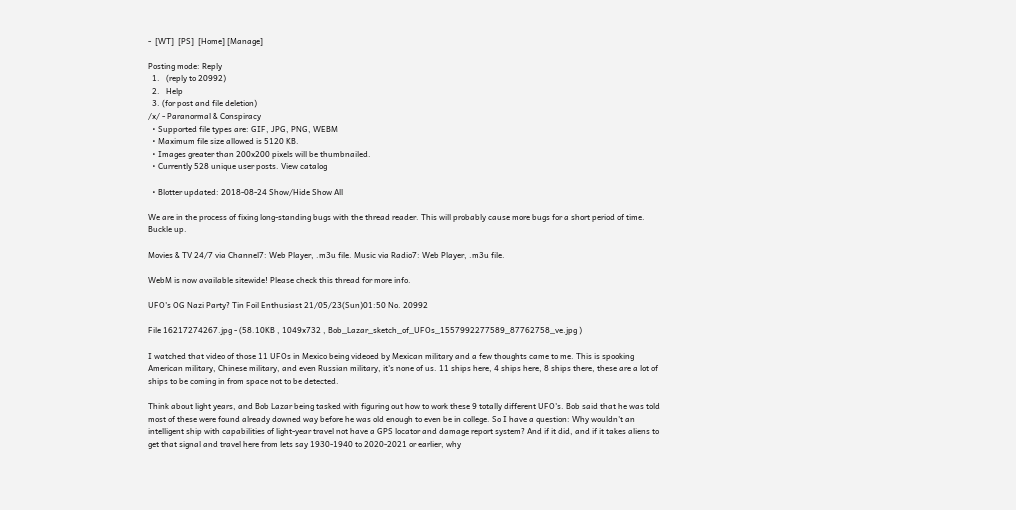-  [WT]  [PS]  [Home] [Manage]

Posting mode: Reply
  1.   (reply to 20992)
  2.   Help
  3. (for post and file deletion)
/x/ - Paranormal & Conspiracy
  • Supported file types are: GIF, JPG, PNG, WEBM
  • Maximum file size allowed is 5120 KB.
  • Images greater than 200x200 pixels will be thumbnailed.
  • Currently 528 unique user posts. View catalog

  • Blotter updated: 2018-08-24 Show/Hide Show All

We are in the process of fixing long-standing bugs with the thread reader. This will probably cause more bugs for a short period of time. Buckle up.

Movies & TV 24/7 via Channel7: Web Player, .m3u file. Music via Radio7: Web Player, .m3u file.

WebM is now available sitewide! Please check this thread for more info.

UFO's OG Nazi Party? Tin Foil Enthusiast 21/05/23(Sun)01:50 No. 20992

File 16217274267.jpg - (58.10KB , 1049x732 , Bob_Lazar_sketch_of_UFOs_1557992277589_87762758_ve.jpg )

I watched that video of those 11 UFOs in Mexico being videoed by Mexican military and a few thoughts came to me. This is spooking American military, Chinese military, and even Russian military, it's none of us. 11 ships here, 4 ships here, 8 ships there, these are a lot of ships to be coming in from space not to be detected.

Think about light years, and Bob Lazar being tasked with figuring out how to work these 9 totally different UFO's. Bob said that he was told most of these were found already downed way before he was old enough to even be in college. So I have a question: Why wouldn't an intelligent ship with capabilities of light-year travel not have a GPS locator and damage report system? And if it did, and if it takes aliens to get that signal and travel here from lets say 1930-1940 to 2020-2021 or earlier, why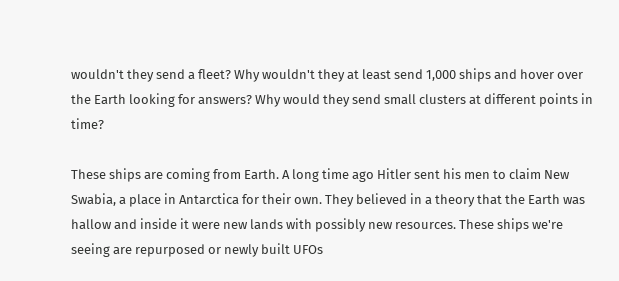wouldn't they send a fleet? Why wouldn't they at least send 1,000 ships and hover over the Earth looking for answers? Why would they send small clusters at different points in time?

These ships are coming from Earth. A long time ago Hitler sent his men to claim New Swabia, a place in Antarctica for their own. They believed in a theory that the Earth was hallow and inside it were new lands with possibly new resources. These ships we're seeing are repurposed or newly built UFOs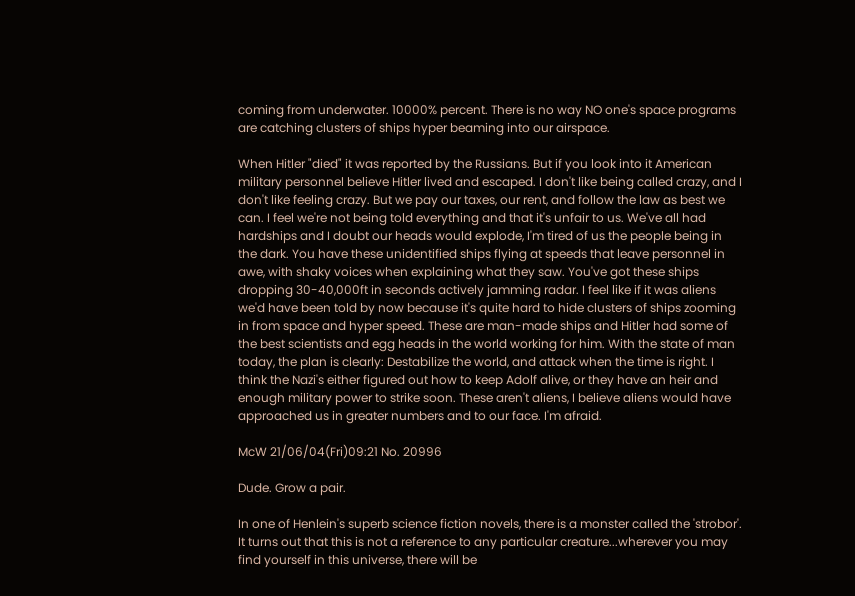coming from underwater. 10000% percent. There is no way NO one's space programs are catching clusters of ships hyper beaming into our airspace.

When Hitler "died" it was reported by the Russians. But if you look into it American military personnel believe Hitler lived and escaped. I don't like being called crazy, and I don't like feeling crazy. But we pay our taxes, our rent, and follow the law as best we can. I feel we're not being told everything and that it's unfair to us. We've all had hardships and I doubt our heads would explode, I'm tired of us the people being in the dark. You have these unidentified ships flying at speeds that leave personnel in awe, with shaky voices when explaining what they saw. You've got these ships dropping 30-40,000ft in seconds actively jamming radar. I feel like if it was aliens we'd have been told by now because it's quite hard to hide clusters of ships zooming in from space and hyper speed. These are man-made ships and Hitler had some of the best scientists and egg heads in the world working for him. With the state of man today, the plan is clearly: Destabilize the world, and attack when the time is right. I think the Nazi's either figured out how to keep Adolf alive, or they have an heir and enough military power to strike soon. These aren't aliens, I believe aliens would have approached us in greater numbers and to our face. I'm afraid.

McW 21/06/04(Fri)09:21 No. 20996

Dude. Grow a pair.

In one of Henlein's superb science fiction novels, there is a monster called the 'strobor'. It turns out that this is not a reference to any particular creature...wherever you may find yourself in this universe, there will be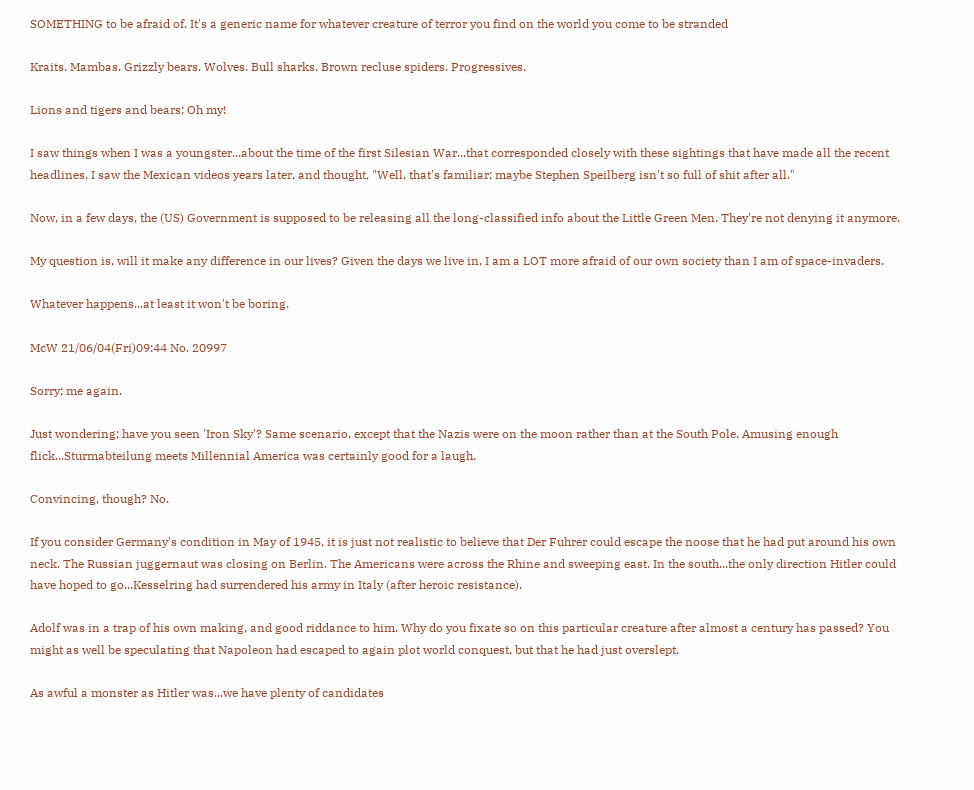SOMETHING to be afraid of. It's a generic name for whatever creature of terror you find on the world you come to be stranded

Kraits. Mambas. Grizzly bears. Wolves. Bull sharks. Brown recluse spiders. Progressives.

Lions and tigers and bears; Oh my!

I saw things when I was a youngster...about the time of the first Silesian War...that corresponded closely with these sightings that have made all the recent headlines. I saw the Mexican videos years later, and thought, "Well, that's familiar; maybe Stephen Speilberg isn't so full of shit after all."

Now, in a few days, the (US) Government is supposed to be releasing all the long-classified info about the Little Green Men. They're not denying it anymore.

My question is, will it make any difference in our lives? Given the days we live in, I am a LOT more afraid of our own society than I am of space-invaders.

Whatever happens...at least it won't be boring.

McW 21/06/04(Fri)09:44 No. 20997

Sorry; me again.

Just wondering; have you seen 'Iron Sky'? Same scenario, except that the Nazis were on the moon rather than at the South Pole. Amusing enough flick...Sturmabteilung meets Millennial America was certainly good for a laugh.

Convincing, though? No.

If you consider Germany's condition in May of 1945, it is just not realistic to believe that Der Fuhrer could escape the noose that he had put around his own neck. The Russian juggernaut was closing on Berlin. The Americans were across the Rhine and sweeping east. In the south...the only direction Hitler could have hoped to go...Kesselring had surrendered his army in Italy (after heroic resistance).

Adolf was in a trap of his own making, and good riddance to him. Why do you fixate so on this particular creature after almost a century has passed? You might as well be speculating that Napoleon had escaped to again plot world conquest, but that he had just overslept.

As awful a monster as Hitler was...we have plenty of candidates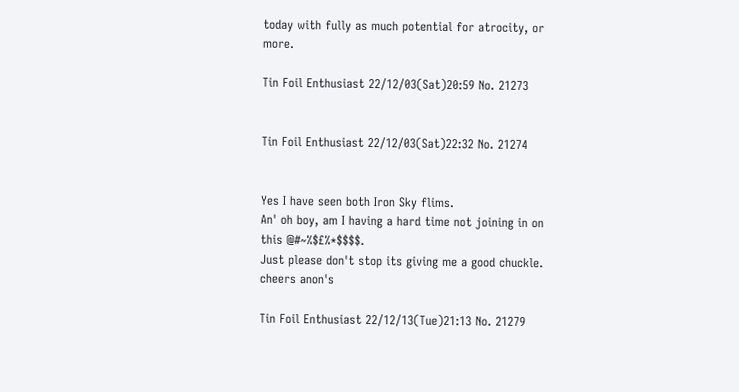today with fully as much potential for atrocity, or more.

Tin Foil Enthusiast 22/12/03(Sat)20:59 No. 21273


Tin Foil Enthusiast 22/12/03(Sat)22:32 No. 21274


Yes I have seen both Iron Sky flims.
An' oh boy, am I having a hard time not joining in on this @#~%$£%*$$$$.
Just please don't stop its giving me a good chuckle.
cheers anon's

Tin Foil Enthusiast 22/12/13(Tue)21:13 No. 21279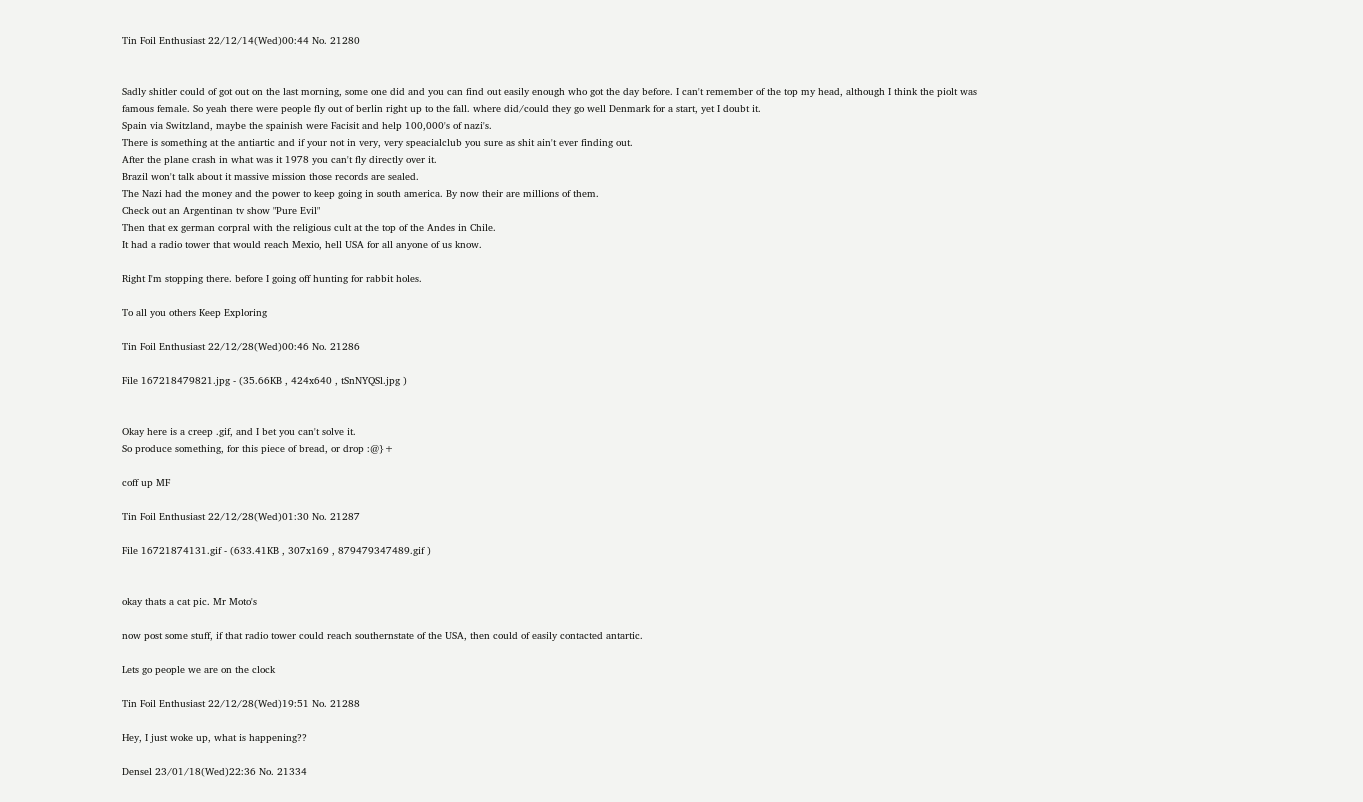Tin Foil Enthusiast 22/12/14(Wed)00:44 No. 21280


Sadly shitler could of got out on the last morning, some one did and you can find out easily enough who got the day before. I can't remember of the top my head, although I think the piolt was famous female. So yeah there were people fly out of berlin right up to the fall. where did/could they go well Denmark for a start, yet I doubt it.
Spain via Switzland, maybe the spainish were Facisit and help 100,000's of nazi's.
There is something at the antiartic and if your not in very, very speacialclub you sure as shit ain't ever finding out.
After the plane crash in what was it 1978 you can't fly directly over it.
Brazil won't talk about it massive mission those records are sealed.
The Nazi had the money and the power to keep going in south america. By now their are millions of them.
Check out an Argentinan tv show "Pure Evil"
Then that ex german corpral with the religious cult at the top of the Andes in Chile.
It had a radio tower that would reach Mexio, hell USA for all anyone of us know.

Right I'm stopping there. before I going off hunting for rabbit holes.

To all you others Keep Exploring

Tin Foil Enthusiast 22/12/28(Wed)00:46 No. 21286

File 167218479821.jpg - (35.66KB , 424x640 , tSnNYQSl.jpg )


Okay here is a creep .gif, and I bet you can't solve it.
So produce something, for this piece of bread, or drop :@}+

coff up MF

Tin Foil Enthusiast 22/12/28(Wed)01:30 No. 21287

File 16721874131.gif - (633.41KB , 307x169 , 879479347489.gif )


okay thats a cat pic. Mr Moto's

now post some stuff, if that radio tower could reach southernstate of the USA, then could of easily contacted antartic.

Lets go people we are on the clock

Tin Foil Enthusiast 22/12/28(Wed)19:51 No. 21288

Hey, I just woke up, what is happening??

Densel 23/01/18(Wed)22:36 No. 21334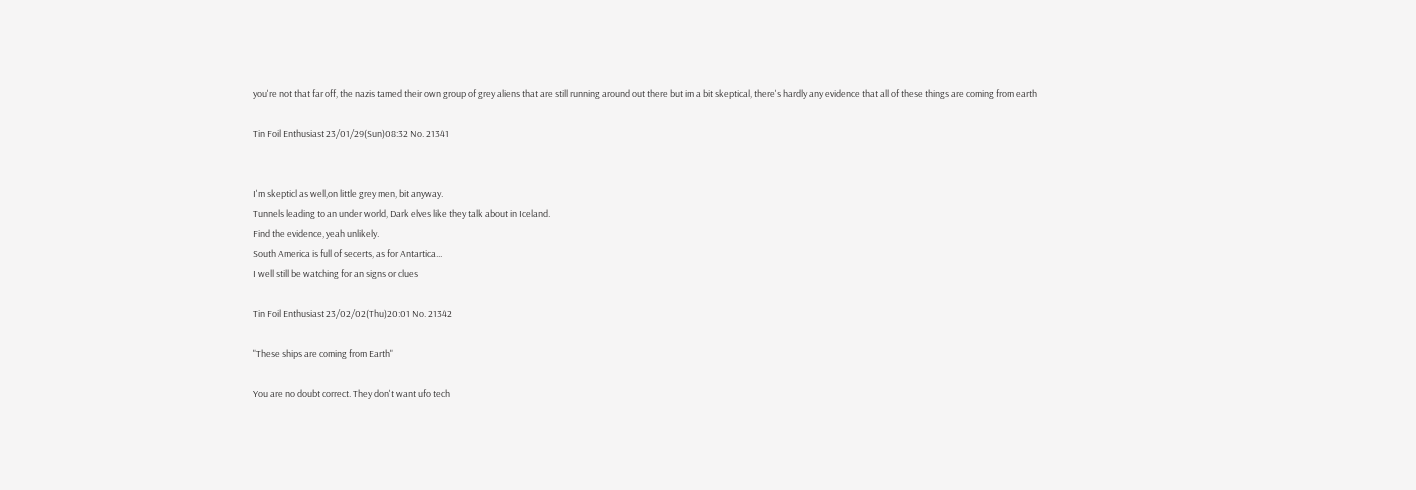you're not that far off, the nazis tamed their own group of grey aliens that are still running around out there but im a bit skeptical, there's hardly any evidence that all of these things are coming from earth

Tin Foil Enthusiast 23/01/29(Sun)08:32 No. 21341


I'm skepticl as well,on little grey men, bit anyway.
Tunnels leading to an under world, Dark elves like they talk about in Iceland.
Find the evidence, yeah unlikely.
South America is full of secerts, as for Antartica...
I well still be watching for an signs or clues

Tin Foil Enthusiast 23/02/02(Thu)20:01 No. 21342

"These ships are coming from Earth"

You are no doubt correct. They don't want ufo tech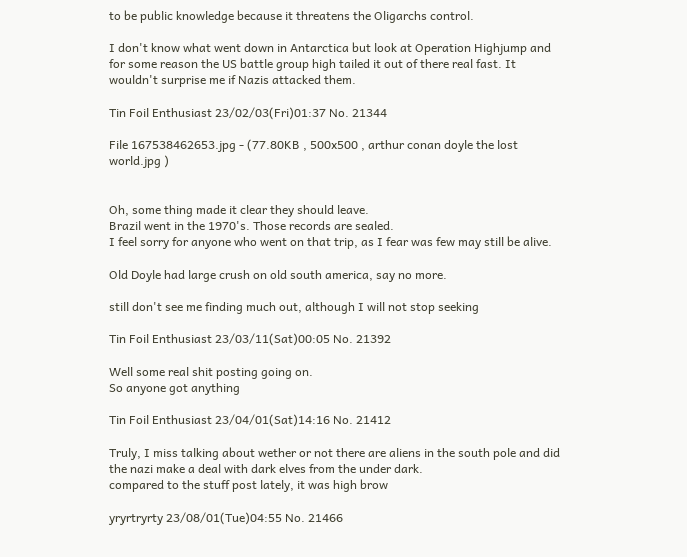to be public knowledge because it threatens the Oligarchs control.

I don't know what went down in Antarctica but look at Operation Highjump and for some reason the US battle group high tailed it out of there real fast. It wouldn't surprise me if Nazis attacked them.

Tin Foil Enthusiast 23/02/03(Fri)01:37 No. 21344

File 167538462653.jpg - (77.80KB , 500x500 , arthur conan doyle the lost world.jpg )


Oh, some thing made it clear they should leave.
Brazil went in the 1970's. Those records are sealed.
I feel sorry for anyone who went on that trip, as I fear was few may still be alive.

Old Doyle had large crush on old south america, say no more.

still don't see me finding much out, although I will not stop seeking

Tin Foil Enthusiast 23/03/11(Sat)00:05 No. 21392

Well some real shit posting going on.
So anyone got anything

Tin Foil Enthusiast 23/04/01(Sat)14:16 No. 21412

Truly, I miss talking about wether or not there are aliens in the south pole and did the nazi make a deal with dark elves from the under dark.
compared to the stuff post lately, it was high brow

yryrtryrty 23/08/01(Tue)04:55 No. 21466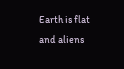Earth is flat and aliens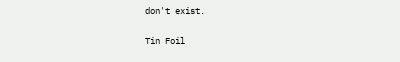don't exist.

Tin Foil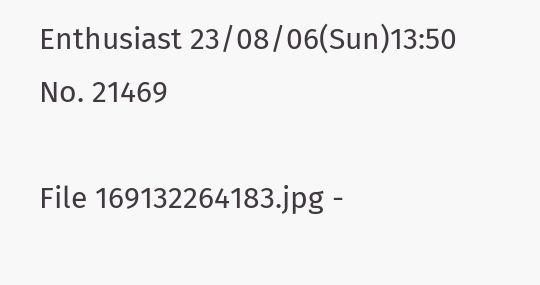Enthusiast 23/08/06(Sun)13:50 No. 21469

File 169132264183.jpg -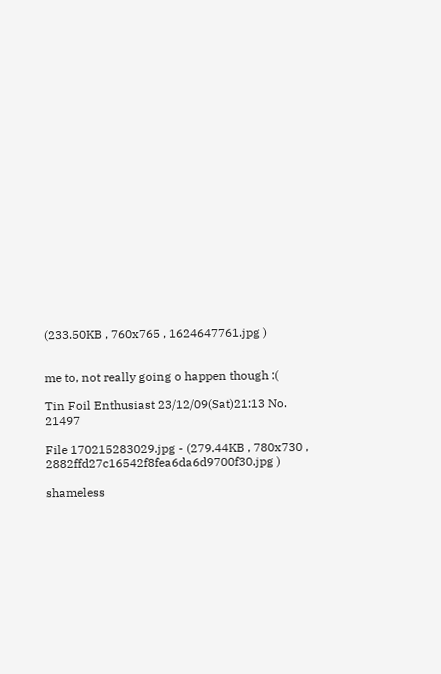(233.50KB , 760x765 , 1624647761.jpg )


me to, not really going o happen though :(

Tin Foil Enthusiast 23/12/09(Sat)21:13 No. 21497

File 170215283029.jpg - (279.44KB , 780x730 , 2882ffd27c16542f8fea6da6d9700f30.jpg )

shameless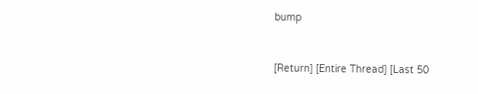bump


[Return] [Entire Thread] [Last 50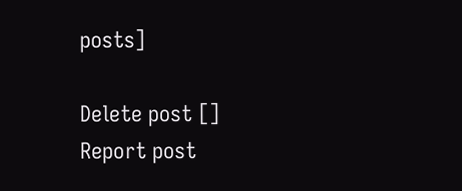posts]

Delete post []
Report post